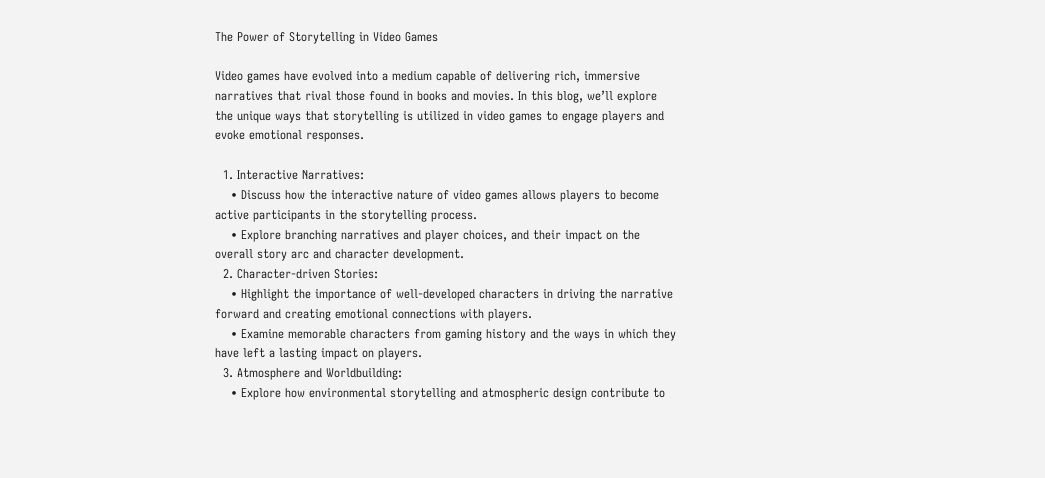The Power of Storytelling in Video Games

Video games have evolved into a medium capable of delivering rich, immersive narratives that rival those found in books and movies. In this blog, we’ll explore the unique ways that storytelling is utilized in video games to engage players and evoke emotional responses.

  1. Interactive Narratives:
    • Discuss how the interactive nature of video games allows players to become active participants in the storytelling process.
    • Explore branching narratives and player choices, and their impact on the overall story arc and character development.
  2. Character-driven Stories:
    • Highlight the importance of well-developed characters in driving the narrative forward and creating emotional connections with players.
    • Examine memorable characters from gaming history and the ways in which they have left a lasting impact on players.
  3. Atmosphere and Worldbuilding:
    • Explore how environmental storytelling and atmospheric design contribute to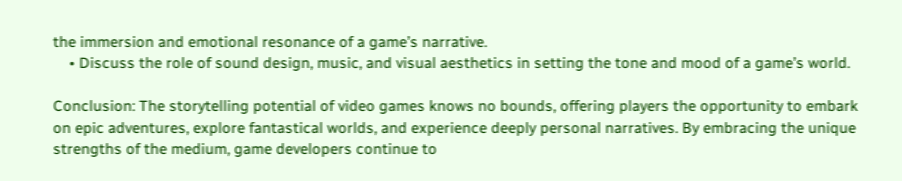the immersion and emotional resonance of a game’s narrative.
    • Discuss the role of sound design, music, and visual aesthetics in setting the tone and mood of a game’s world.

Conclusion: The storytelling potential of video games knows no bounds, offering players the opportunity to embark on epic adventures, explore fantastical worlds, and experience deeply personal narratives. By embracing the unique strengths of the medium, game developers continue to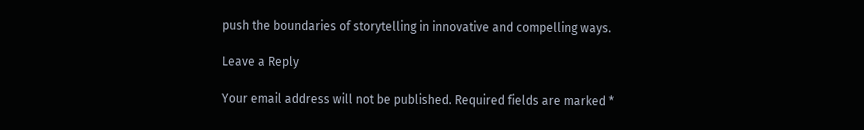push the boundaries of storytelling in innovative and compelling ways.

Leave a Reply

Your email address will not be published. Required fields are marked *